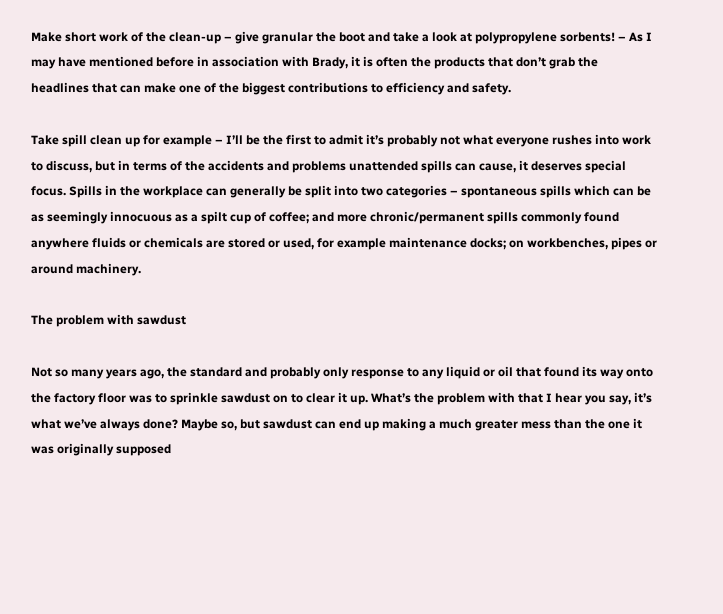Make short work of the clean-up – give granular the boot and take a look at polypropylene sorbents! – As I may have mentioned before in association with Brady, it is often the products that don’t grab the headlines that can make one of the biggest contributions to efficiency and safety.

Take spill clean up for example – I’ll be the first to admit it’s probably not what everyone rushes into work to discuss, but in terms of the accidents and problems unattended spills can cause, it deserves special focus. Spills in the workplace can generally be split into two categories – spontaneous spills which can be as seemingly innocuous as a spilt cup of coffee; and more chronic/permanent spills commonly found anywhere fluids or chemicals are stored or used, for example maintenance docks; on workbenches, pipes or around machinery.

The problem with sawdust

Not so many years ago, the standard and probably only response to any liquid or oil that found its way onto the factory floor was to sprinkle sawdust on to clear it up. What’s the problem with that I hear you say, it’s what we’ve always done? Maybe so, but sawdust can end up making a much greater mess than the one it was originally supposed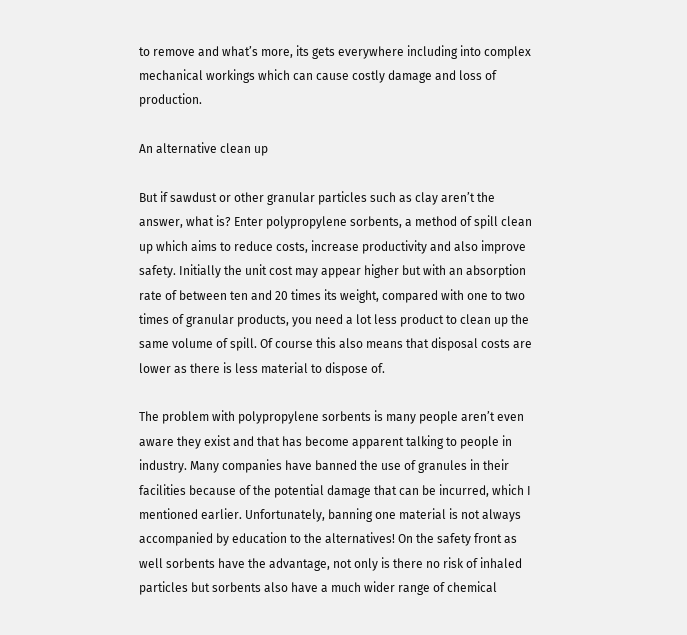to remove and what’s more, its gets everywhere including into complex mechanical workings which can cause costly damage and loss of production.

An alternative clean up

But if sawdust or other granular particles such as clay aren’t the answer, what is? Enter polypropylene sorbents, a method of spill clean up which aims to reduce costs, increase productivity and also improve safety. Initially the unit cost may appear higher but with an absorption rate of between ten and 20 times its weight, compared with one to two times of granular products, you need a lot less product to clean up the same volume of spill. Of course this also means that disposal costs are lower as there is less material to dispose of.

The problem with polypropylene sorbents is many people aren’t even aware they exist and that has become apparent talking to people in industry. Many companies have banned the use of granules in their facilities because of the potential damage that can be incurred, which I mentioned earlier. Unfortunately, banning one material is not always accompanied by education to the alternatives! On the safety front as well sorbents have the advantage, not only is there no risk of inhaled particles but sorbents also have a much wider range of chemical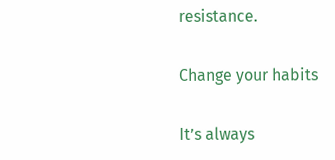resistance.

Change your habits

It’s always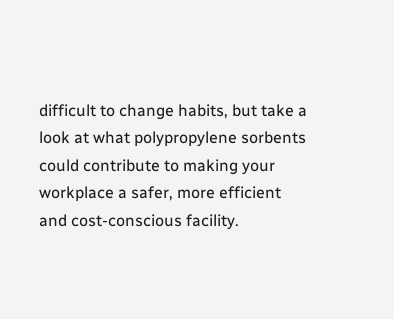difficult to change habits, but take a look at what polypropylene sorbents could contribute to making your workplace a safer, more efficient and cost-conscious facility.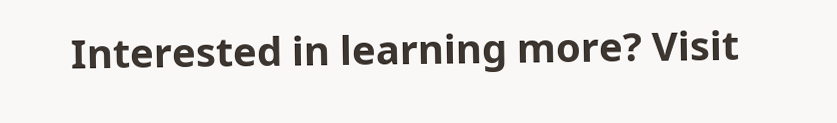Interested in learning more? Visit